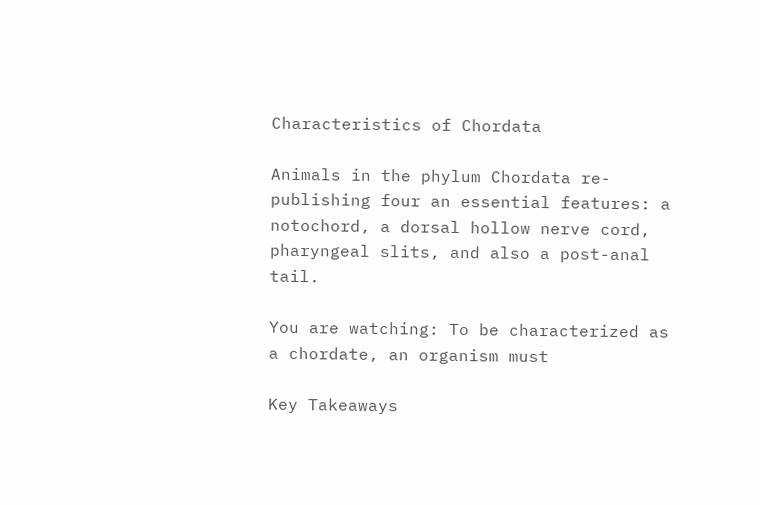Characteristics of Chordata

Animals in the phylum Chordata re-publishing four an essential features: a notochord, a dorsal hollow nerve cord, pharyngeal slits, and also a post-anal tail.

You are watching: To be characterized as a chordate, an organism must

Key Takeaways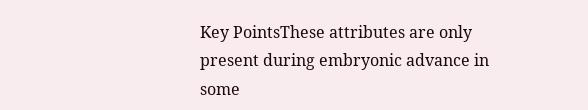Key PointsThese attributes are only present during embryonic advance in some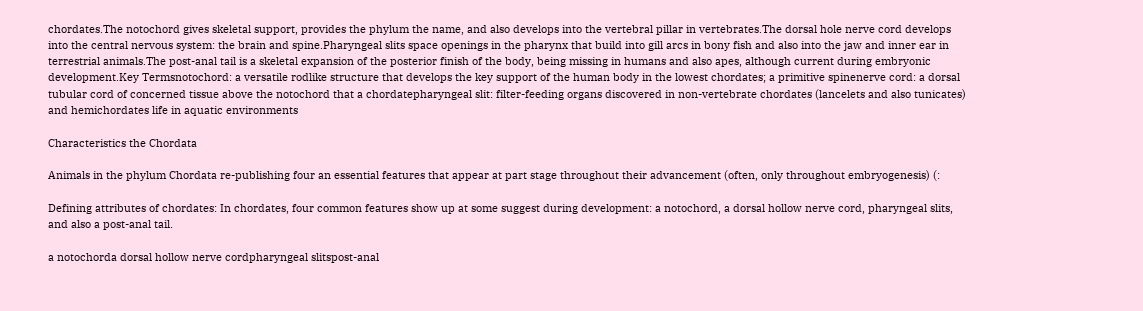chordates.The notochord gives skeletal support, provides the phylum the name, and also develops into the vertebral pillar in vertebrates.The dorsal hole nerve cord develops into the central nervous system: the brain and spine.Pharyngeal slits space openings in the pharynx that build into gill arcs in bony fish and also into the jaw and inner ear in terrestrial animals.The post-anal tail is a skeletal expansion of the posterior finish of the body, being missing in humans and also apes, although current during embryonic development.Key Termsnotochord: a versatile rodlike structure that develops the key support of the human body in the lowest chordates; a primitive spinenerve cord: a dorsal tubular cord of concerned tissue above the notochord that a chordatepharyngeal slit: filter-feeding organs discovered in non-vertebrate chordates (lancelets and also tunicates) and hemichordates life in aquatic environments

Characteristics the Chordata

Animals in the phylum Chordata re-publishing four an essential features that appear at part stage throughout their advancement (often, only throughout embryogenesis) (:

Defining attributes of chordates: In chordates, four common features show up at some suggest during development: a notochord, a dorsal hollow nerve cord, pharyngeal slits, and also a post-anal tail.

a notochorda dorsal hollow nerve cordpharyngeal slitspost-anal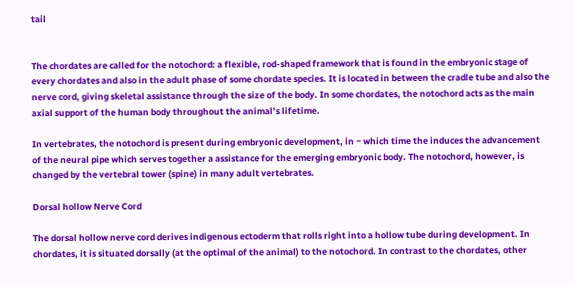tail


The chordates are called for the notochord: a flexible, rod-shaped framework that is found in the embryonic stage of every chordates and also in the adult phase of some chordate species. It is located in between the cradle tube and also the nerve cord, giving skeletal assistance through the size of the body. In some chordates, the notochord acts as the main axial support of the human body throughout the animal’s lifetime.

In vertebrates, the notochord is present during embryonic development, in ~ which time the induces the advancement of the neural pipe which serves together a assistance for the emerging embryonic body. The notochord, however, is changed by the vertebral tower (spine) in many adult vertebrates.

Dorsal hollow Nerve Cord

The dorsal hollow nerve cord derives indigenous ectoderm that rolls right into a hollow tube during development. In chordates, it is situated dorsally (at the optimal of the animal) to the notochord. In contrast to the chordates, other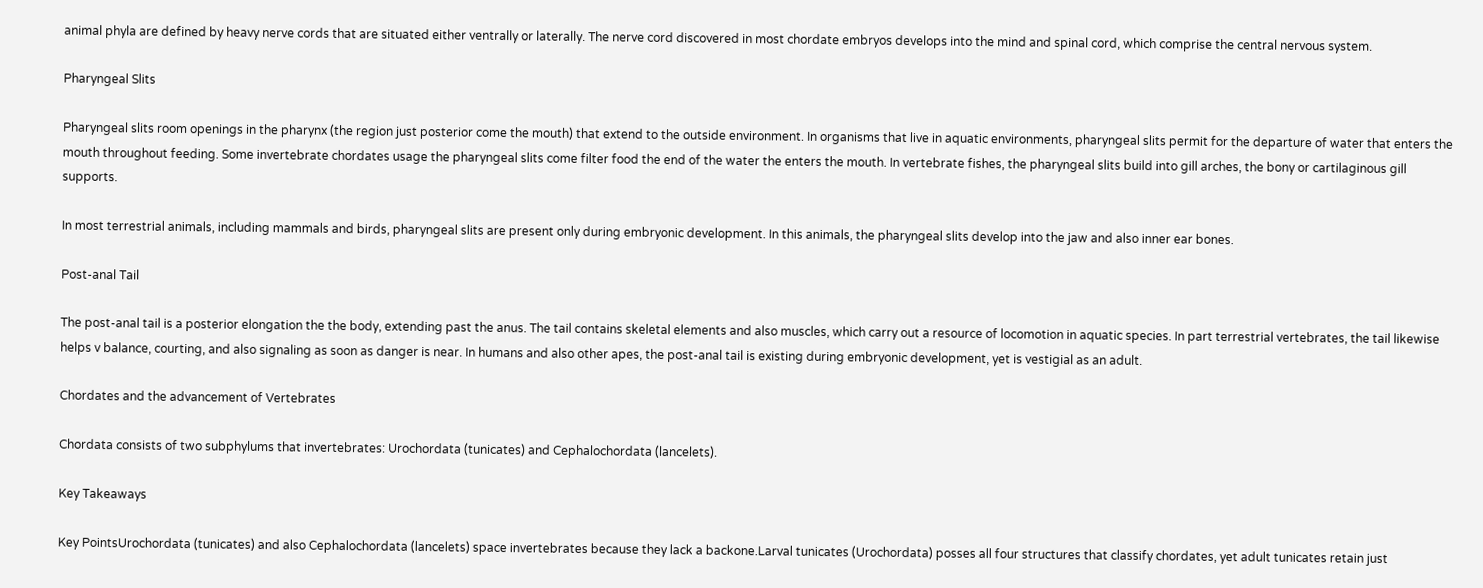animal phyla are defined by heavy nerve cords that are situated either ventrally or laterally. The nerve cord discovered in most chordate embryos develops into the mind and spinal cord, which comprise the central nervous system.

Pharyngeal Slits

Pharyngeal slits room openings in the pharynx (the region just posterior come the mouth) that extend to the outside environment. In organisms that live in aquatic environments, pharyngeal slits permit for the departure of water that enters the mouth throughout feeding. Some invertebrate chordates usage the pharyngeal slits come filter food the end of the water the enters the mouth. In vertebrate fishes, the pharyngeal slits build into gill arches, the bony or cartilaginous gill supports.

In most terrestrial animals, including mammals and birds, pharyngeal slits are present only during embryonic development. In this animals, the pharyngeal slits develop into the jaw and also inner ear bones.

Post-anal Tail

The post-anal tail is a posterior elongation the the body, extending past the anus. The tail contains skeletal elements and also muscles, which carry out a resource of locomotion in aquatic species. In part terrestrial vertebrates, the tail likewise helps v balance, courting, and also signaling as soon as danger is near. In humans and also other apes, the post-anal tail is existing during embryonic development, yet is vestigial as an adult.

Chordates and the advancement of Vertebrates

Chordata consists of two subphylums that invertebrates: Urochordata (tunicates) and Cephalochordata (lancelets).

Key Takeaways

Key PointsUrochordata (tunicates) and also Cephalochordata (lancelets) space invertebrates because they lack a backone.Larval tunicates (Urochordata) posses all four structures that classify chordates, yet adult tunicates retain just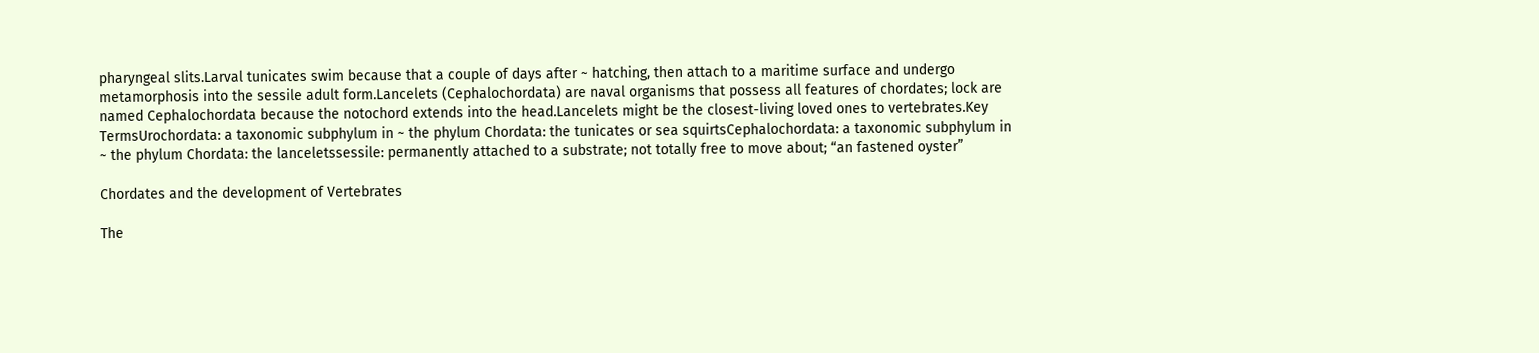pharyngeal slits.Larval tunicates swim because that a couple of days after ~ hatching, then attach to a maritime surface and undergo metamorphosis into the sessile adult form.Lancelets (Cephalochordata) are naval organisms that possess all features of chordates; lock are named Cephalochordata because the notochord extends into the head.Lancelets might be the closest-living loved ones to vertebrates.Key TermsUrochordata: a taxonomic subphylum in ~ the phylum Chordata: the tunicates or sea squirtsCephalochordata: a taxonomic subphylum in ~ the phylum Chordata: the lanceletssessile: permanently attached to a substrate; not totally free to move about; “an fastened oyster”

Chordates and the development of Vertebrates

The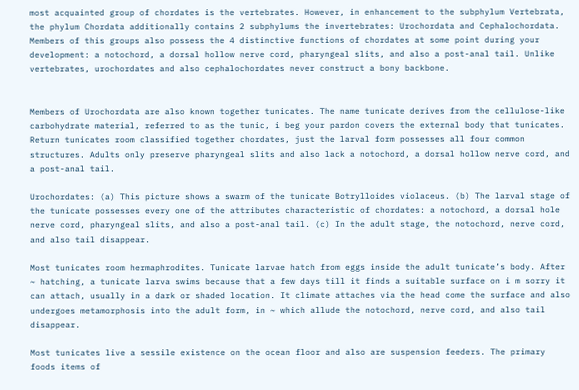most acquainted group of chordates is the vertebrates. However, in enhancement to the subphylum Vertebrata, the phylum Chordata additionally contains 2 subphylums the invertebrates: Urochordata and Cephalochordata. Members of this groups also possess the 4 distinctive functions of chordates at some point during your development: a notochord, a dorsal hollow nerve cord, pharyngeal slits, and also a post-anal tail. Unlike vertebrates, urochordates and also cephalochordates never construct a bony backbone.


Members of Urochordata are also known together tunicates. The name tunicate derives from the cellulose-like carbohydrate material, referred to as the tunic, i beg your pardon covers the external body that tunicates. Return tunicates room classified together chordates, just the larval form possesses all four common structures. Adults only preserve pharyngeal slits and also lack a notochord, a dorsal hollow nerve cord, and a post-anal tail.

Urochordates: (a) This picture shows a swarm of the tunicate Botrylloides violaceus. (b) The larval stage of the tunicate possesses every one of the attributes characteristic of chordates: a notochord, a dorsal hole nerve cord, pharyngeal slits, and also a post-anal tail. (c) In the adult stage, the notochord, nerve cord, and also tail disappear.

Most tunicates room hermaphrodites. Tunicate larvae hatch from eggs inside the adult tunicate’s body. After ~ hatching, a tunicate larva swims because that a few days till it finds a suitable surface on i m sorry it can attach, usually in a dark or shaded location. It climate attaches via the head come the surface and also undergoes metamorphosis into the adult form, in ~ which allude the notochord, nerve cord, and also tail disappear.

Most tunicates live a sessile existence on the ocean floor and also are suspension feeders. The primary foods items of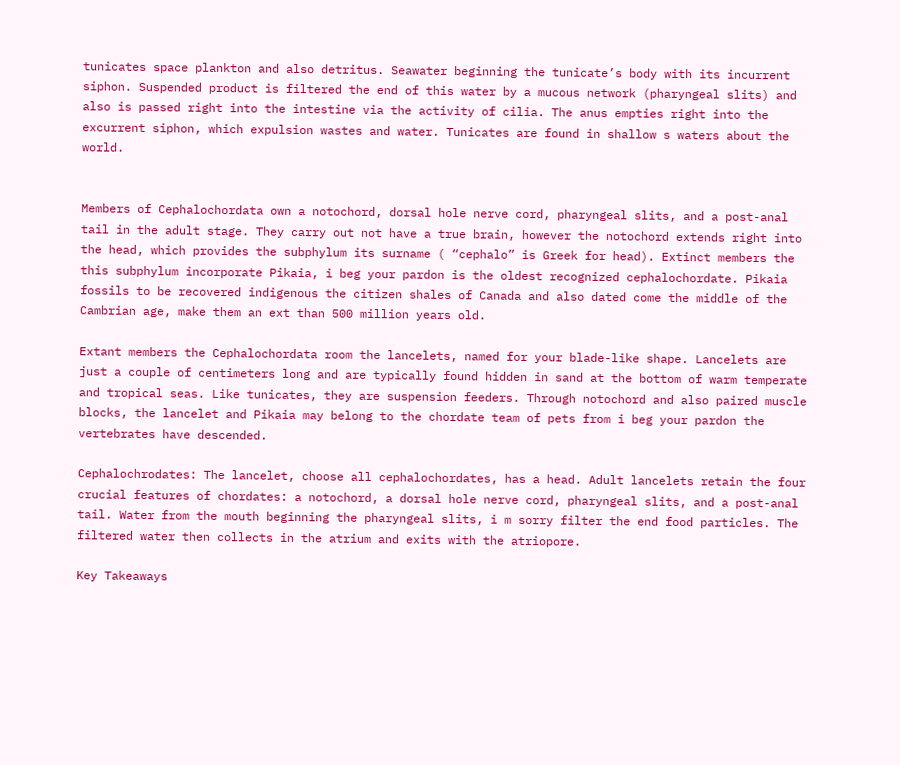tunicates space plankton and also detritus. Seawater beginning the tunicate’s body with its incurrent siphon. Suspended product is filtered the end of this water by a mucous network (pharyngeal slits) and also is passed right into the intestine via the activity of cilia. The anus empties right into the excurrent siphon, which expulsion wastes and water. Tunicates are found in shallow s waters about the world.


Members of Cephalochordata own a notochord, dorsal hole nerve cord, pharyngeal slits, and a post-anal tail in the adult stage. They carry out not have a true brain, however the notochord extends right into the head, which provides the subphylum its surname ( “cephalo” is Greek for head). Extinct members the this subphylum incorporate Pikaia, i beg your pardon is the oldest recognized cephalochordate. Pikaia fossils to be recovered indigenous the citizen shales of Canada and also dated come the middle of the Cambrian age, make them an ext than 500 million years old.

Extant members the Cephalochordata room the lancelets, named for your blade-like shape. Lancelets are just a couple of centimeters long and are typically found hidden in sand at the bottom of warm temperate and tropical seas. Like tunicates, they are suspension feeders. Through notochord and also paired muscle blocks, the lancelet and Pikaia may belong to the chordate team of pets from i beg your pardon the vertebrates have descended.

Cephalochrodates: The lancelet, choose all cephalochordates, has a head. Adult lancelets retain the four crucial features of chordates: a notochord, a dorsal hole nerve cord, pharyngeal slits, and a post-anal tail. Water from the mouth beginning the pharyngeal slits, i m sorry filter the end food particles. The filtered water then collects in the atrium and exits with the atriopore.

Key Takeaways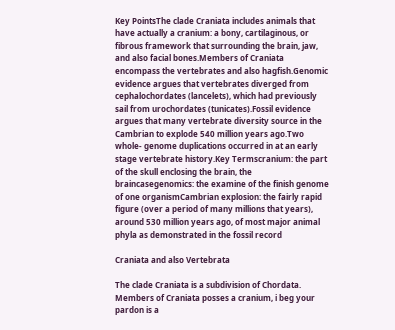Key PointsThe clade Craniata includes animals that have actually a cranium: a bony, cartilaginous, or fibrous framework that surrounding the brain, jaw, and also facial bones.Members of Craniata encompass the vertebrates and also hagfish.Genomic evidence argues that vertebrates diverged from cephalochordates (lancelets), which had previously sail from urochordates (tunicates).Fossil evidence argues that many vertebrate diversity source in the Cambrian to explode 540 million years ago.Two whole- genome duplications occurred in at an early stage vertebrate history.Key Termscranium: the part of the skull enclosing the brain, the braincasegenomics: the examine of the finish genome of one organismCambrian explosion: the fairly rapid figure (over a period of many millions that years), around 530 million years ago, of most major animal phyla as demonstrated in the fossil record

Craniata and also Vertebrata

The clade Craniata is a subdivision of Chordata. Members of Craniata posses a cranium, i beg your pardon is a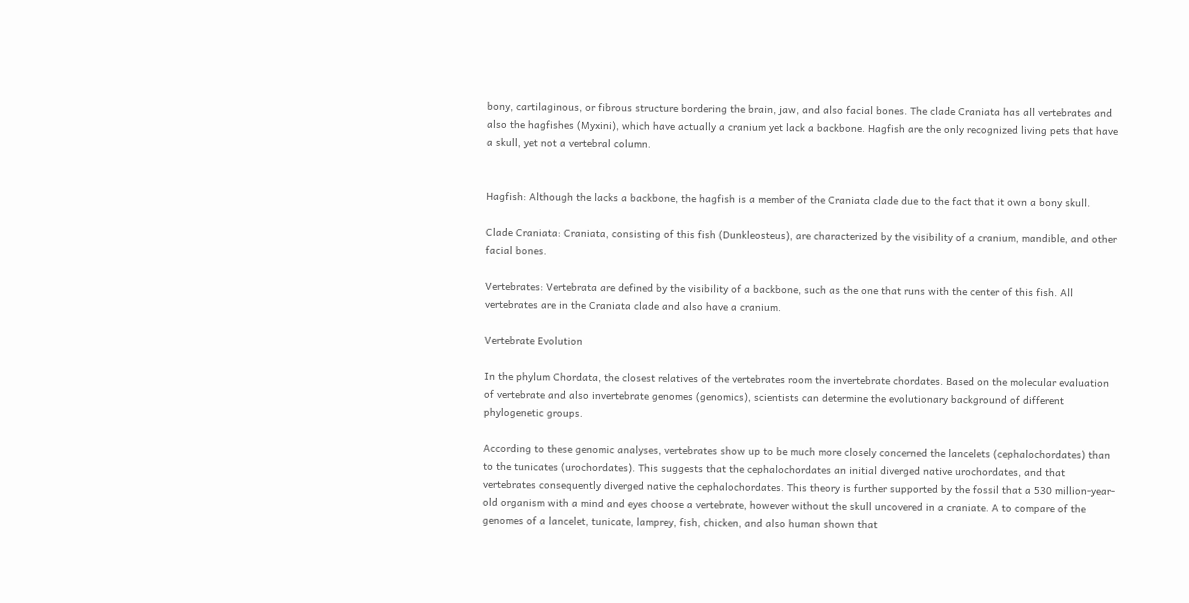bony, cartilaginous, or fibrous structure bordering the brain, jaw, and also facial bones. The clade Craniata has all vertebrates and also the hagfishes (Myxini), which have actually a cranium yet lack a backbone. Hagfish are the only recognized living pets that have a skull, yet not a vertebral column.


Hagfish: Although the lacks a backbone, the hagfish is a member of the Craniata clade due to the fact that it own a bony skull.

Clade Craniata: Craniata, consisting of this fish (Dunkleosteus), are characterized by the visibility of a cranium, mandible, and other facial bones.

Vertebrates: Vertebrata are defined by the visibility of a backbone, such as the one that runs with the center of this fish. All vertebrates are in the Craniata clade and also have a cranium.

Vertebrate Evolution

In the phylum Chordata, the closest relatives of the vertebrates room the invertebrate chordates. Based on the molecular evaluation of vertebrate and also invertebrate genomes (genomics), scientists can determine the evolutionary background of different phylogenetic groups.

According to these genomic analyses, vertebrates show up to be much more closely concerned the lancelets (cephalochordates) than to the tunicates (urochordates). This suggests that the cephalochordates an initial diverged native urochordates, and that vertebrates consequently diverged native the cephalochordates. This theory is further supported by the fossil that a 530 million-year-old organism with a mind and eyes choose a vertebrate, however without the skull uncovered in a craniate. A to compare of the genomes of a lancelet, tunicate, lamprey, fish, chicken, and also human shown that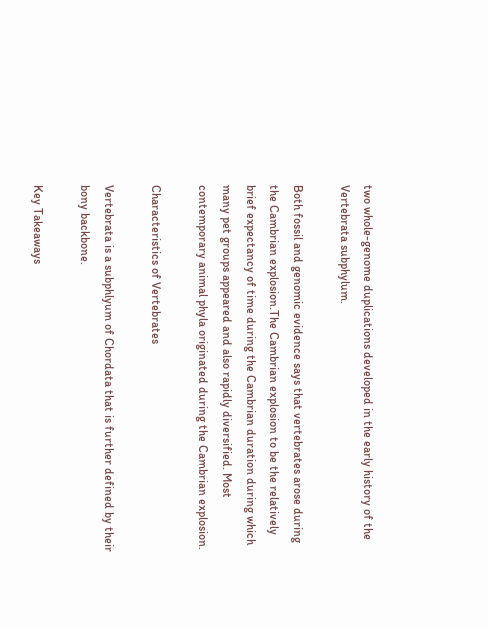two whole-genome duplications developed in the early history of the Vertebrata subphylum.

Both fossil and genomic evidence says that vertebrates arose during the Cambrian explosion.The Cambrian explosion to be the relatively brief expectancy of time during the Cambrian duration during which many pet groups appeared and also rapidly diversified. Most contemporary animal phyla originated during the Cambrian explosion.

Characteristics of Vertebrates

Vertebrata is a subphlyum of Chordata that is further defined by their bony backbone.

Key Takeaways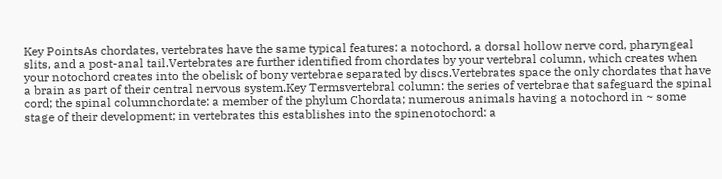Key PointsAs chordates, vertebrates have the same typical features: a notochord, a dorsal hollow nerve cord, pharyngeal slits, and a post-anal tail.Vertebrates are further identified from chordates by your vertebral column, which creates when your notochord creates into the obelisk of bony vertebrae separated by discs.Vertebrates space the only chordates that have a brain as part of their central nervous system.Key Termsvertebral column: the series of vertebrae that safeguard the spinal cord; the spinal columnchordate: a member of the phylum Chordata; numerous animals having a notochord in ~ some stage of their development; in vertebrates this establishes into the spinenotochord: a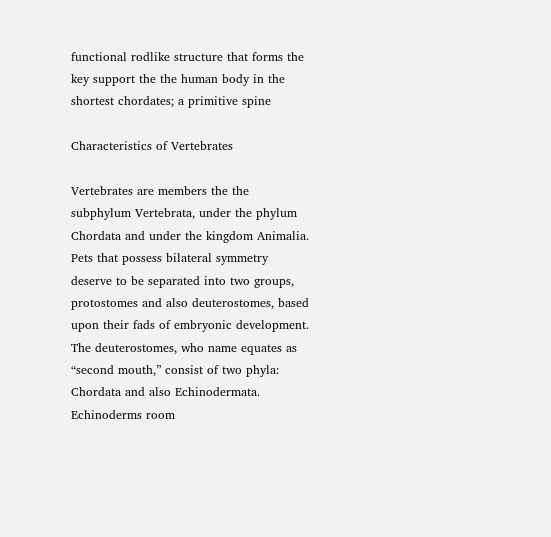functional rodlike structure that forms the key support the the human body in the shortest chordates; a primitive spine

Characteristics of Vertebrates

Vertebrates are members the the subphylum Vertebrata, under the phylum Chordata and under the kingdom Animalia. Pets that possess bilateral symmetry deserve to be separated into two groups, protostomes and also deuterostomes, based upon their fads of embryonic development. The deuterostomes, who name equates as “second mouth,” consist of two phyla: Chordata and also Echinodermata. Echinoderms room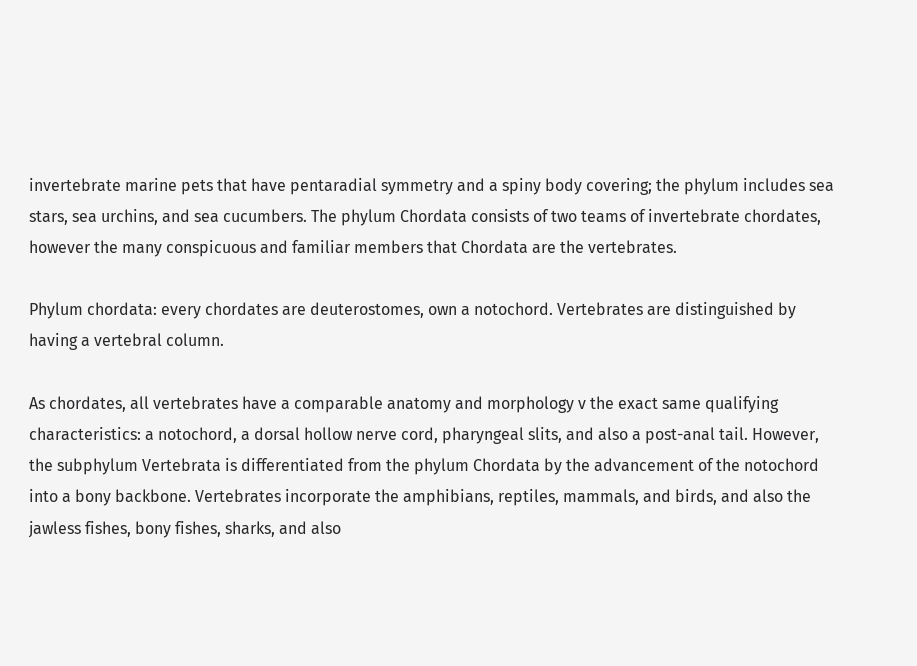invertebrate marine pets that have pentaradial symmetry and a spiny body covering; the phylum includes sea stars, sea urchins, and sea cucumbers. The phylum Chordata consists of two teams of invertebrate chordates, however the many conspicuous and familiar members that Chordata are the vertebrates.

Phylum chordata: every chordates are deuterostomes, own a notochord. Vertebrates are distinguished by having a vertebral column.

As chordates, all vertebrates have a comparable anatomy and morphology v the exact same qualifying characteristics: a notochord, a dorsal hollow nerve cord, pharyngeal slits, and also a post-anal tail. However, the subphylum Vertebrata is differentiated from the phylum Chordata by the advancement of the notochord into a bony backbone. Vertebrates incorporate the amphibians, reptiles, mammals, and birds, and also the jawless fishes, bony fishes, sharks, and also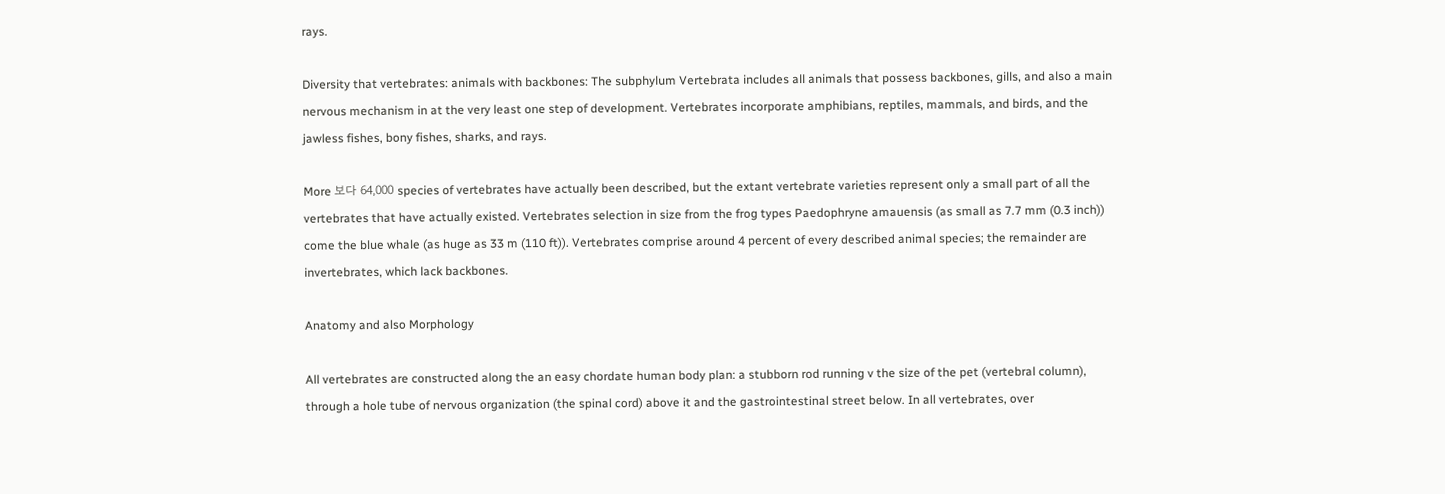rays.

Diversity that vertebrates: animals with backbones: The subphylum Vertebrata includes all animals that possess backbones, gills, and also a main nervous mechanism in at the very least one step of development. Vertebrates incorporate amphibians, reptiles, mammals, and birds, and the jawless fishes, bony fishes, sharks, and rays.

More 보다 64,000 species of vertebrates have actually been described, but the extant vertebrate varieties represent only a small part of all the vertebrates that have actually existed. Vertebrates selection in size from the frog types Paedophryne amauensis (as small as 7.7 mm (0.3 inch)) come the blue whale (as huge as 33 m (110 ft)). Vertebrates comprise around 4 percent of every described animal species; the remainder are invertebrates, which lack backbones.

Anatomy and also Morphology

All vertebrates are constructed along the an easy chordate human body plan: a stubborn rod running v the size of the pet (vertebral column), through a hole tube of nervous organization (the spinal cord) above it and the gastrointestinal street below. In all vertebrates, over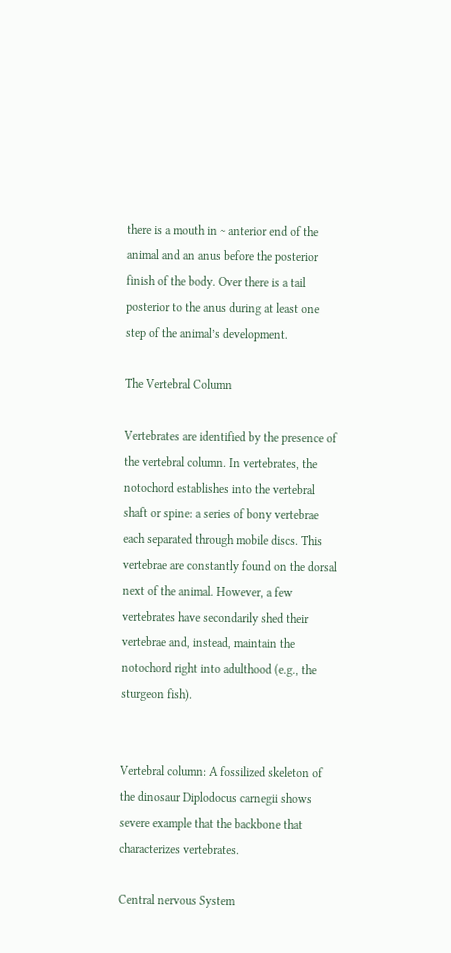there is a mouth in ~ anterior end of the animal and an anus before the posterior finish of the body. Over there is a tail posterior to the anus during at least one step of the animal’s development.

The Vertebral Column

Vertebrates are identified by the presence of the vertebral column. In vertebrates, the notochord establishes into the vertebral shaft or spine: a series of bony vertebrae each separated through mobile discs. This vertebrae are constantly found on the dorsal next of the animal. However, a few vertebrates have secondarily shed their vertebrae and, instead, maintain the notochord right into adulthood (e.g., the sturgeon fish).


Vertebral column: A fossilized skeleton of the dinosaur Diplodocus carnegii shows severe example that the backbone that characterizes vertebrates.

Central nervous System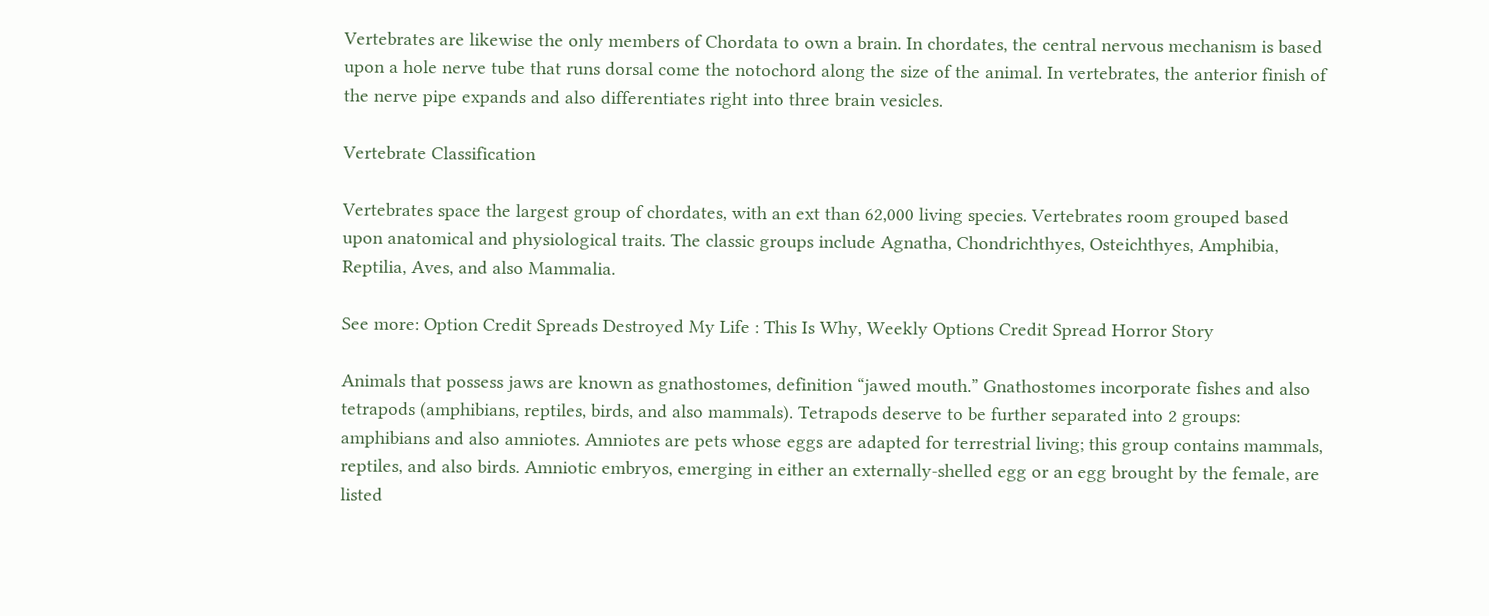Vertebrates are likewise the only members of Chordata to own a brain. In chordates, the central nervous mechanism is based upon a hole nerve tube that runs dorsal come the notochord along the size of the animal. In vertebrates, the anterior finish of the nerve pipe expands and also differentiates right into three brain vesicles.

Vertebrate Classification

Vertebrates space the largest group of chordates, with an ext than 62,000 living species. Vertebrates room grouped based upon anatomical and physiological traits. The classic groups include Agnatha, Chondrichthyes, Osteichthyes, Amphibia, Reptilia, Aves, and also Mammalia.

See more: Option Credit Spreads Destroyed My Life : This Is Why, Weekly Options Credit Spread Horror Story

Animals that possess jaws are known as gnathostomes, definition “jawed mouth.” Gnathostomes incorporate fishes and also tetrapods (amphibians, reptiles, birds, and also mammals). Tetrapods deserve to be further separated into 2 groups: amphibians and also amniotes. Amniotes are pets whose eggs are adapted for terrestrial living; this group contains mammals, reptiles, and also birds. Amniotic embryos, emerging in either an externally-shelled egg or an egg brought by the female, are listed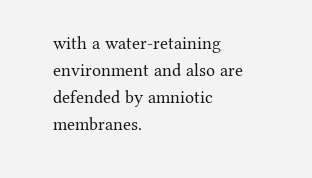with a water-retaining environment and also are defended by amniotic membranes.